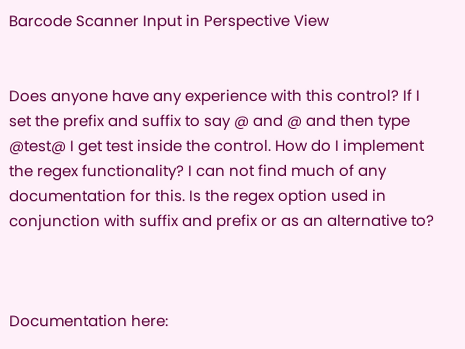Barcode Scanner Input in Perspective View


Does anyone have any experience with this control? If I set the prefix and suffix to say @ and @ and then type @test@ I get test inside the control. How do I implement the regex functionality? I can not find much of any documentation for this. Is the regex option used in conjunction with suffix and prefix or as an alternative to?



Documentation here: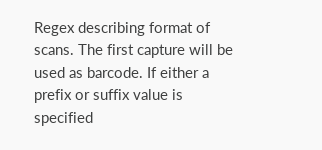Regex describing format of scans. The first capture will be used as barcode. If either a prefix or suffix value is specified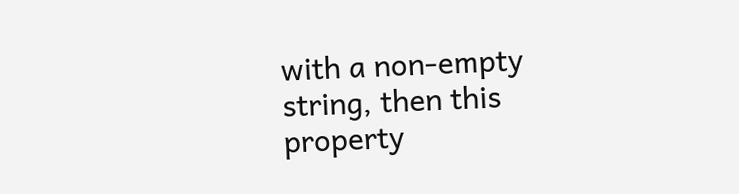with a non-empty string, then this property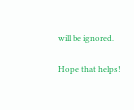will be ignored.

Hope that helps!